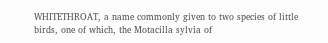WHITETHROAT, a name commonly given to two species of little birds, one of which, the Motacilla sylvia of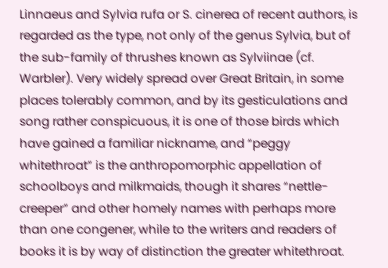Linnaeus and Sylvia rufa or S. cinerea of recent authors, is regarded as the type, not only of the genus Sylvia, but of the sub-family of thrushes known as Sylviinae (cf. Warbler). Very widely spread over Great Britain, in some places tolerably common, and by its gesticulations and song rather conspicuous, it is one of those birds which have gained a familiar nickname, and “peggy whitethroat” is the anthropomorphic appellation of schoolboys and milkmaids, though it shares “nettle-creeper” and other homely names with perhaps more than one congener, while to the writers and readers of books it is by way of distinction the greater whitethroat.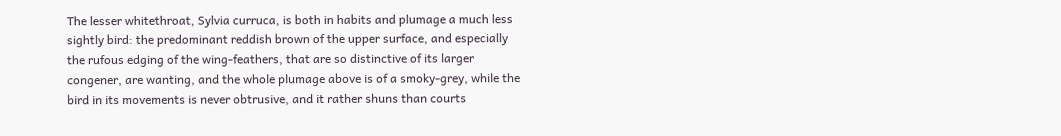The lesser whitethroat, Sylvia curruca, is both in habits and plumage a much less sightly bird: the predominant reddish brown of the upper surface, and especially the rufous edging of the wing-feathers, that are so distinctive of its larger congener, are wanting, and the whole plumage above is of a smoky-grey, while the bird in its movements is never obtrusive, and it rather shuns than courts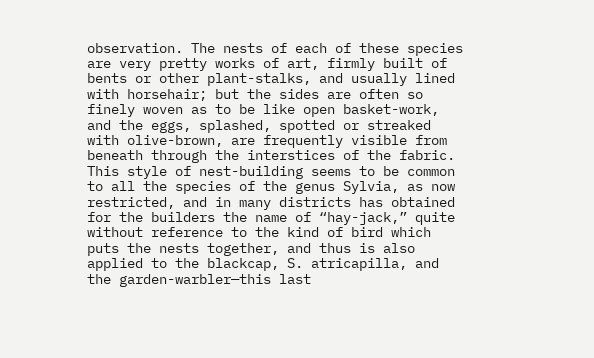observation. The nests of each of these species are very pretty works of art, firmly built of bents or other plant-stalks, and usually lined with horsehair; but the sides are often so finely woven as to be like open basket-work, and the eggs, splashed, spotted or streaked with olive-brown, are frequently visible from beneath through the interstices of the fabric. This style of nest-building seems to be common to all the species of the genus Sylvia, as now restricted, and in many districts has obtained for the builders the name of “hay-jack,” quite without reference to the kind of bird which puts the nests together, and thus is also applied to the blackcap, S. atricapilla, and the garden-warbler—this last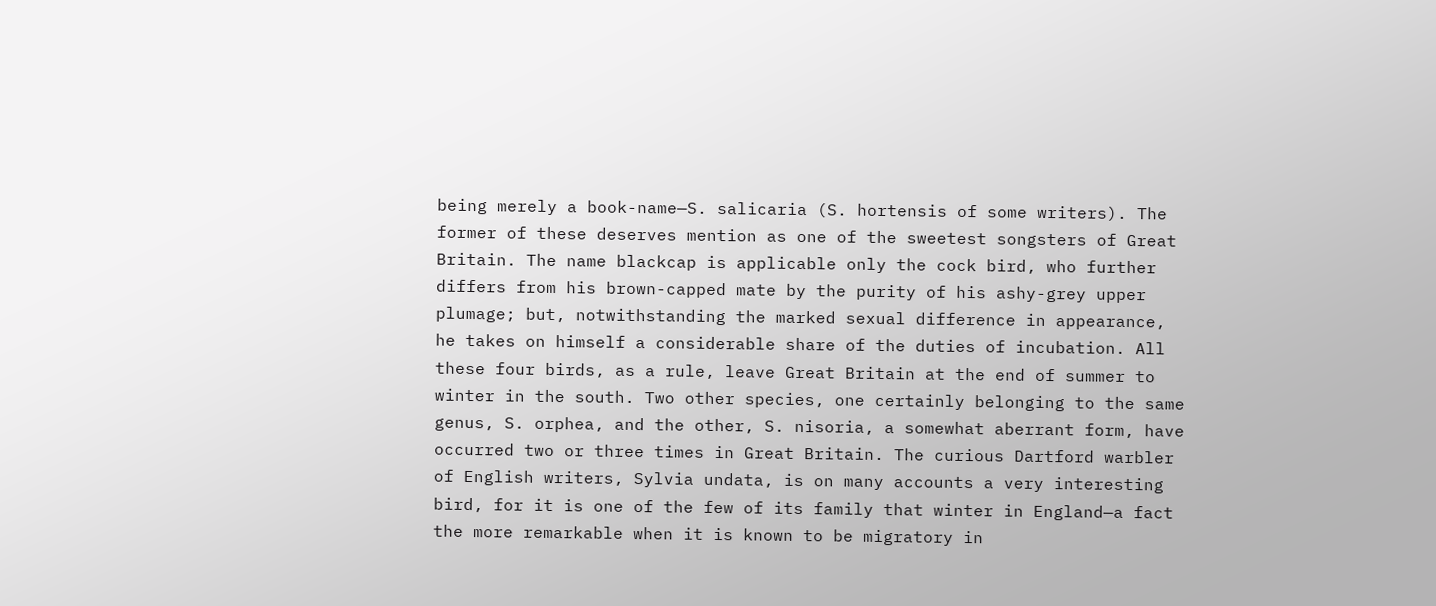being merely a book-name—S. salicaria (S. hortensis of some writers). The former of these deserves mention as one of the sweetest songsters of Great Britain. The name blackcap is applicable only the cock bird, who further differs from his brown-capped mate by the purity of his ashy-grey upper plumage; but, notwithstanding the marked sexual difference in appearance, he takes on himself a considerable share of the duties of incubation. All these four birds, as a rule, leave Great Britain at the end of summer to winter in the south. Two other species, one certainly belonging to the same genus, S. orphea, and the other, S. nisoria, a somewhat aberrant form, have occurred two or three times in Great Britain. The curious Dartford warbler of English writers, Sylvia undata, is on many accounts a very interesting bird, for it is one of the few of its family that winter in England—a fact the more remarkable when it is known to be migratory in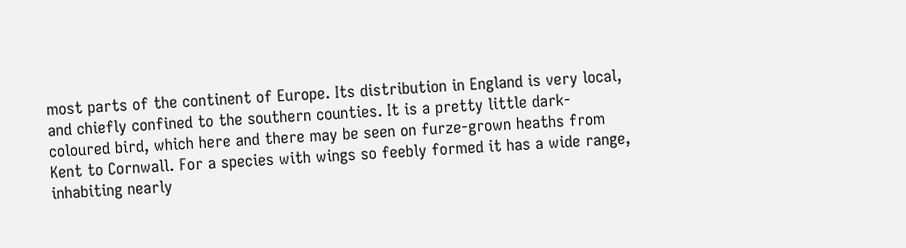most parts of the continent of Europe. Its distribution in England is very local, and chiefly confined to the southern counties. It is a pretty little dark-coloured bird, which here and there may be seen on furze-grown heaths from Kent to Cornwall. For a species with wings so feebly formed it has a wide range, inhabiting nearly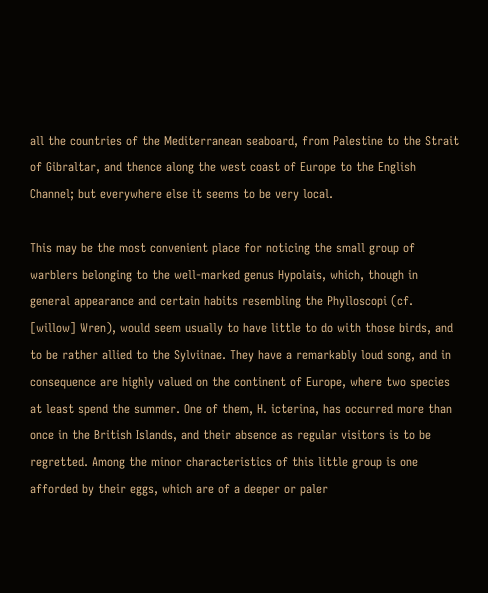all the countries of the Mediterranean seaboard, from Palestine to the Strait of Gibraltar, and thence along the west coast of Europe to the English Channel; but everywhere else it seems to be very local.

This may be the most convenient place for noticing the small group of warblers belonging to the well-marked genus Hypolais, which, though in general appearance and certain habits resembling the Phylloscopi (cf. [willow] Wren), would seem usually to have little to do with those birds, and to be rather allied to the Sylviinae. They have a remarkably loud song, and in consequence are highly valued on the continent of Europe, where two species at least spend the summer. One of them, H. icterina, has occurred more than once in the British Islands, and their absence as regular visitors is to be regretted. Among the minor characteristics of this little group is one afforded by their eggs, which are of a deeper or paler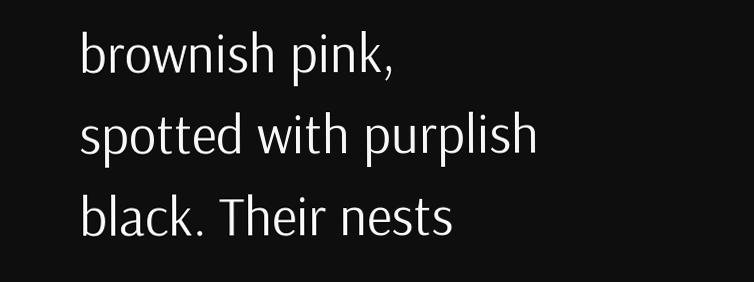brownish pink, spotted with purplish black. Their nests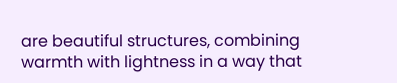are beautiful structures, combining warmth with lightness in a way that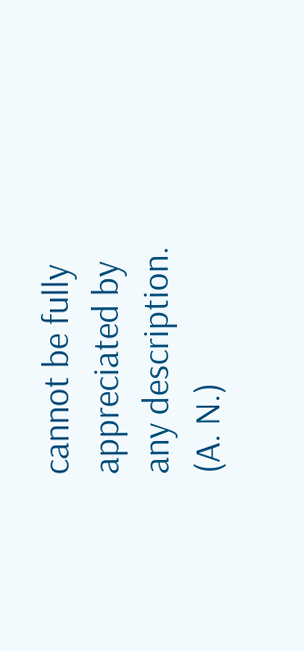cannot be fully appreciated by any description.  (A. N.)